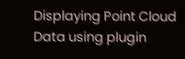Displaying Point Cloud Data using plugin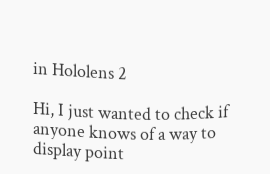in Hololens 2

Hi, I just wanted to check if anyone knows of a way to display point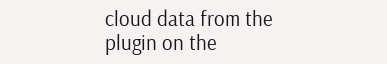cloud data from the plugin on the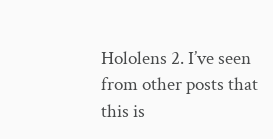Hololens 2. I’ve seen from other posts that this is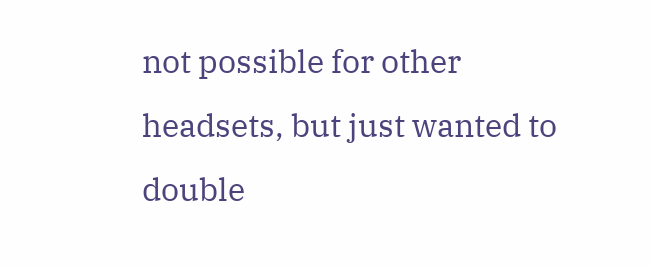not possible for other headsets, but just wanted to double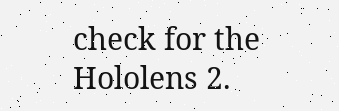check for the Hololens 2.